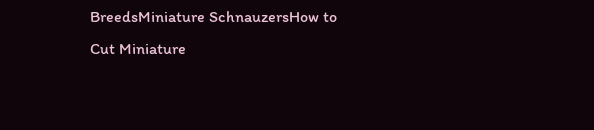BreedsMiniature SchnauzersHow to Cut Miniature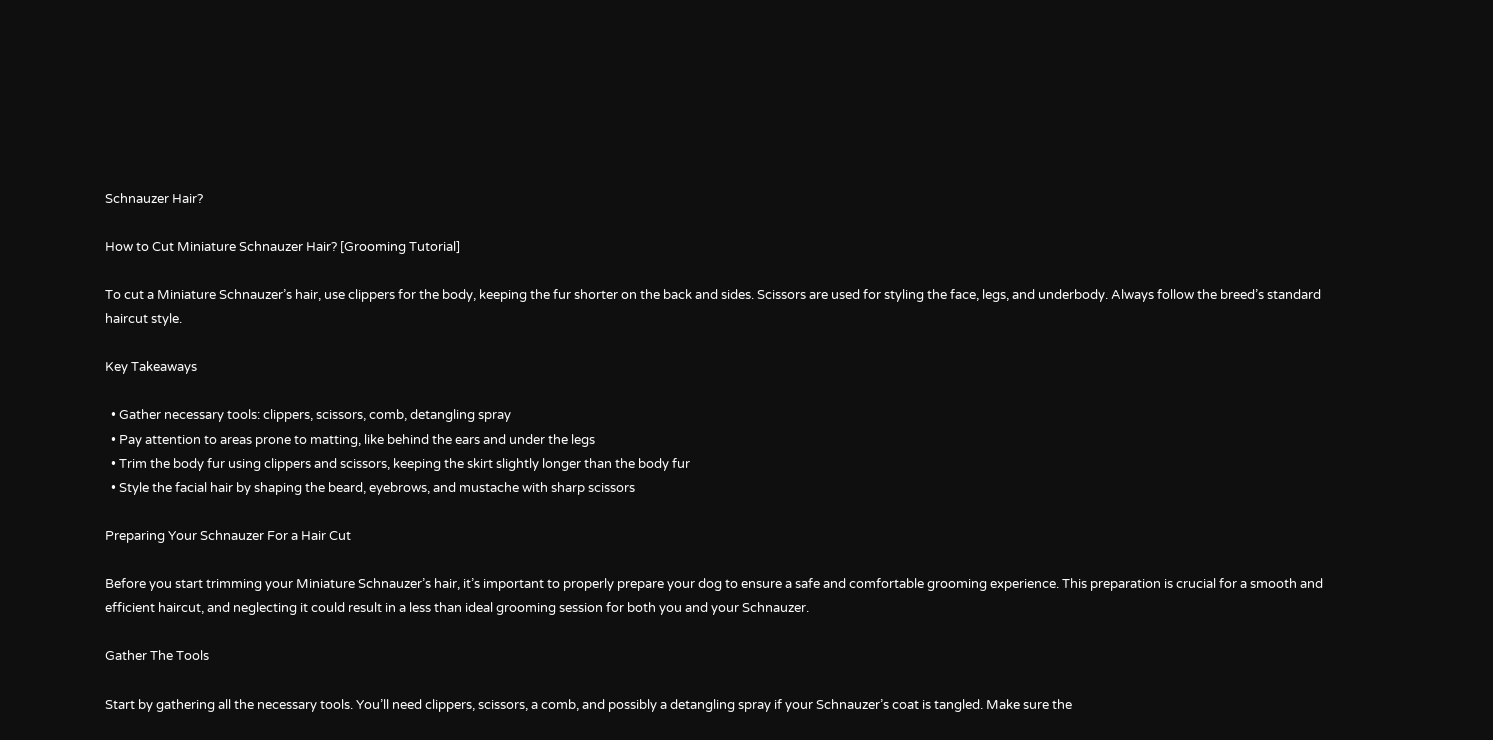Schnauzer Hair?

How to Cut Miniature Schnauzer Hair? [Grooming Tutorial]

To cut a Miniature Schnauzer’s hair, use clippers for the body, keeping the fur shorter on the back and sides. Scissors are used for styling the face, legs, and underbody. Always follow the breed’s standard haircut style.

Key Takeaways

  • Gather necessary tools: clippers, scissors, comb, detangling spray
  • Pay attention to areas prone to matting, like behind the ears and under the legs
  • Trim the body fur using clippers and scissors, keeping the skirt slightly longer than the body fur
  • Style the facial hair by shaping the beard, eyebrows, and mustache with sharp scissors

Preparing Your Schnauzer For a Hair Cut

Before you start trimming your Miniature Schnauzer’s hair, it’s important to properly prepare your dog to ensure a safe and comfortable grooming experience. This preparation is crucial for a smooth and efficient haircut, and neglecting it could result in a less than ideal grooming session for both you and your Schnauzer.

Gather The Tools

Start by gathering all the necessary tools. You’ll need clippers, scissors, a comb, and possibly a detangling spray if your Schnauzer’s coat is tangled. Make sure the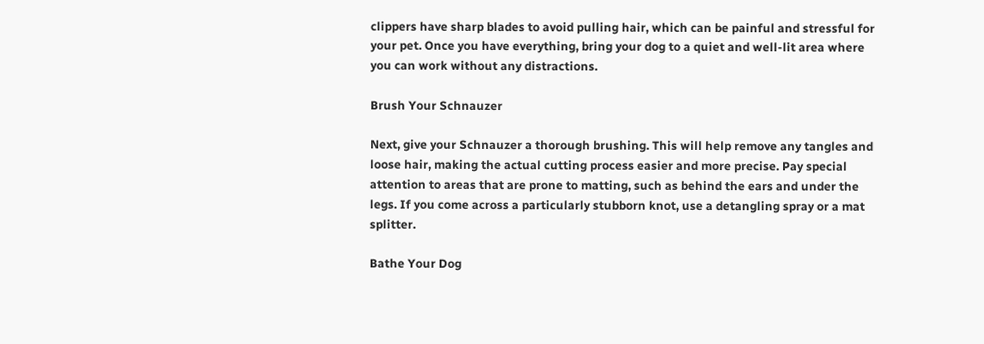clippers have sharp blades to avoid pulling hair, which can be painful and stressful for your pet. Once you have everything, bring your dog to a quiet and well-lit area where you can work without any distractions.

Brush Your Schnauzer

Next, give your Schnauzer a thorough brushing. This will help remove any tangles and loose hair, making the actual cutting process easier and more precise. Pay special attention to areas that are prone to matting, such as behind the ears and under the legs. If you come across a particularly stubborn knot, use a detangling spray or a mat splitter.

Bathe Your Dog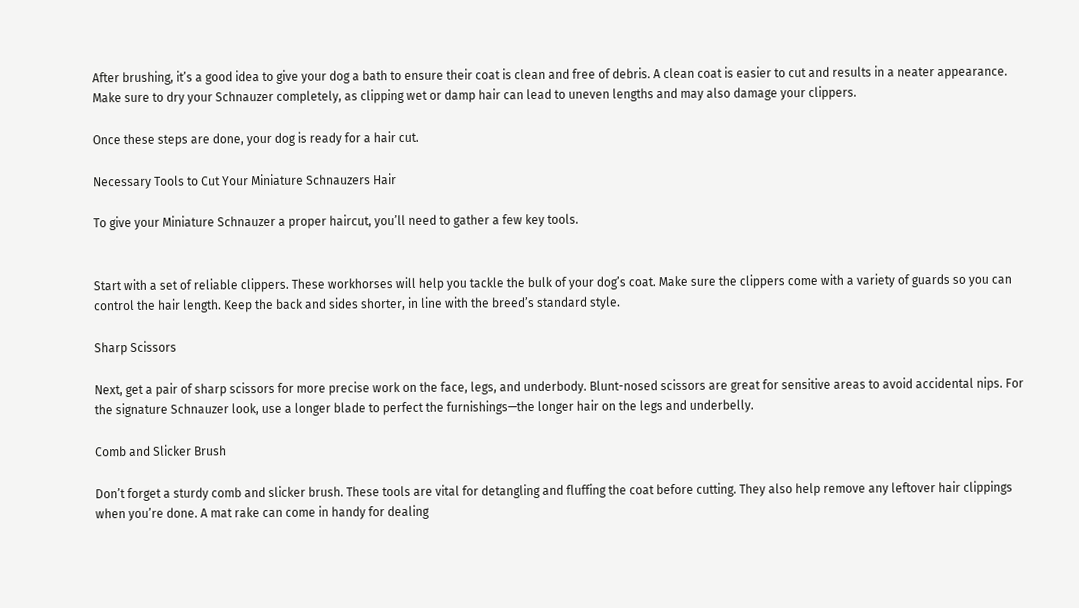After brushing, it’s a good idea to give your dog a bath to ensure their coat is clean and free of debris. A clean coat is easier to cut and results in a neater appearance. Make sure to dry your Schnauzer completely, as clipping wet or damp hair can lead to uneven lengths and may also damage your clippers.

Once these steps are done, your dog is ready for a hair cut.

Necessary Tools to Cut Your Miniature Schnauzers Hair

To give your Miniature Schnauzer a proper haircut, you’ll need to gather a few key tools.


Start with a set of reliable clippers. These workhorses will help you tackle the bulk of your dog’s coat. Make sure the clippers come with a variety of guards so you can control the hair length. Keep the back and sides shorter, in line with the breed’s standard style.

Sharp Scissors

Next, get a pair of sharp scissors for more precise work on the face, legs, and underbody. Blunt-nosed scissors are great for sensitive areas to avoid accidental nips. For the signature Schnauzer look, use a longer blade to perfect the furnishings—the longer hair on the legs and underbelly.

Comb and Slicker Brush

Don’t forget a sturdy comb and slicker brush. These tools are vital for detangling and fluffing the coat before cutting. They also help remove any leftover hair clippings when you’re done. A mat rake can come in handy for dealing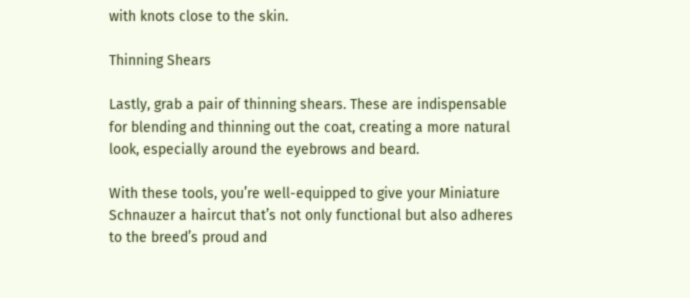with knots close to the skin.

Thinning Shears

Lastly, grab a pair of thinning shears. These are indispensable for blending and thinning out the coat, creating a more natural look, especially around the eyebrows and beard.

With these tools, you’re well-equipped to give your Miniature Schnauzer a haircut that’s not only functional but also adheres to the breed’s proud and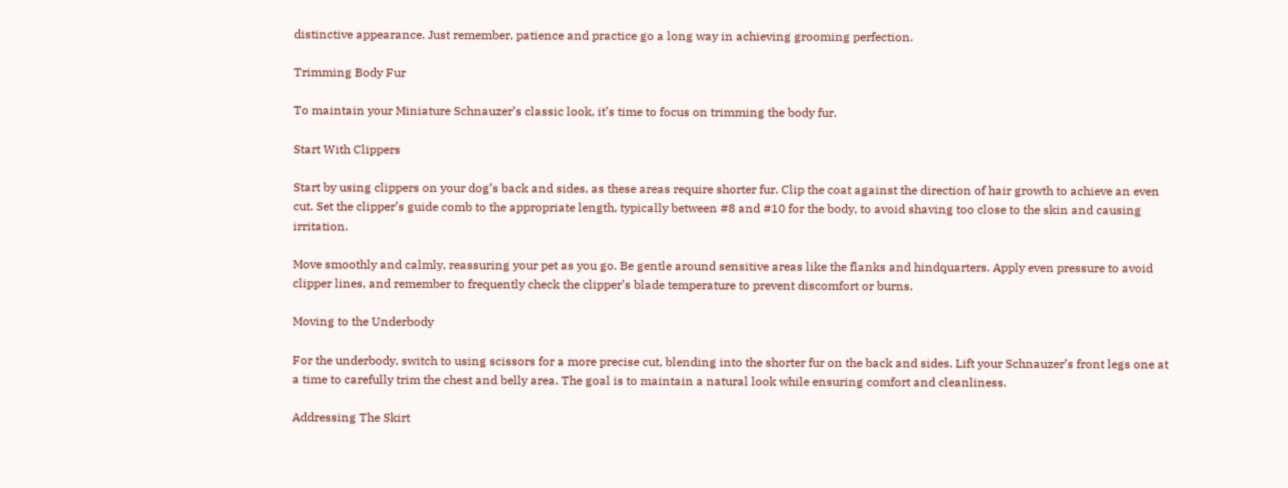distinctive appearance. Just remember, patience and practice go a long way in achieving grooming perfection.

Trimming Body Fur

To maintain your Miniature Schnauzer’s classic look, it’s time to focus on trimming the body fur.

Start With Clippers

Start by using clippers on your dog’s back and sides, as these areas require shorter fur. Clip the coat against the direction of hair growth to achieve an even cut. Set the clipper’s guide comb to the appropriate length, typically between #8 and #10 for the body, to avoid shaving too close to the skin and causing irritation.

Move smoothly and calmly, reassuring your pet as you go. Be gentle around sensitive areas like the flanks and hindquarters. Apply even pressure to avoid clipper lines, and remember to frequently check the clipper’s blade temperature to prevent discomfort or burns.

Moving to the Underbody

For the underbody, switch to using scissors for a more precise cut, blending into the shorter fur on the back and sides. Lift your Schnauzer’s front legs one at a time to carefully trim the chest and belly area. The goal is to maintain a natural look while ensuring comfort and cleanliness.

Addressing The Skirt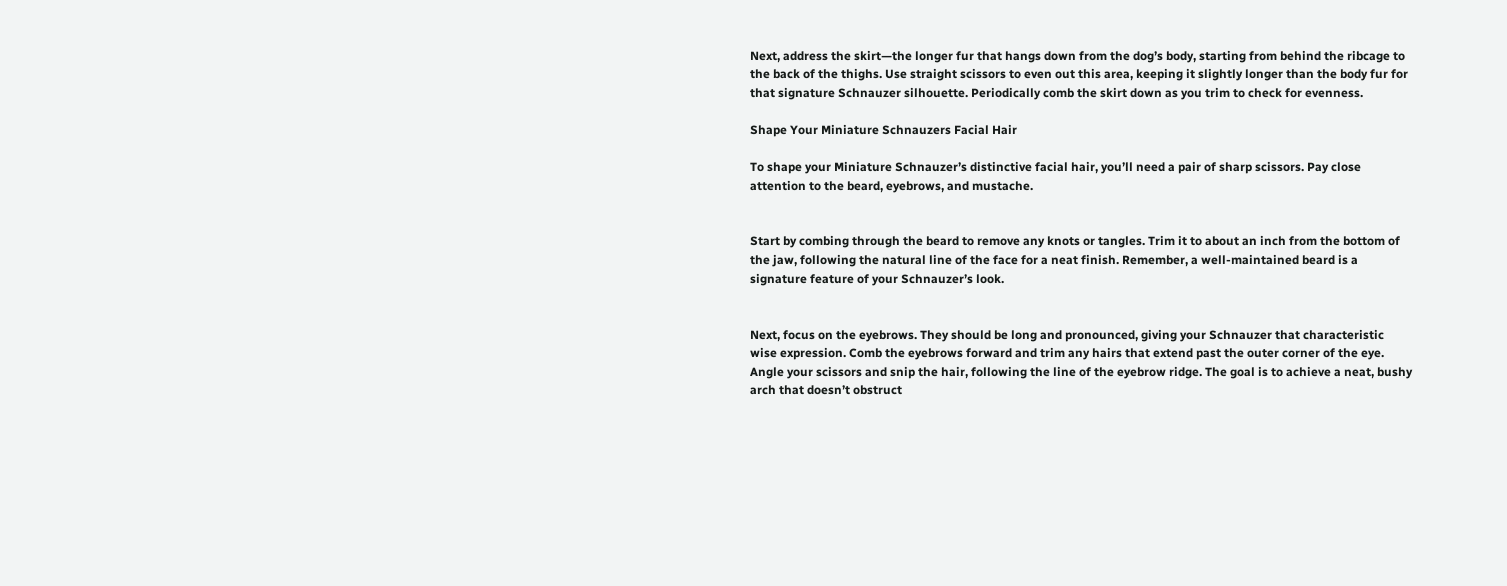Next, address the skirt—the longer fur that hangs down from the dog’s body, starting from behind the ribcage to the back of the thighs. Use straight scissors to even out this area, keeping it slightly longer than the body fur for that signature Schnauzer silhouette. Periodically comb the skirt down as you trim to check for evenness.

Shape Your Miniature Schnauzers Facial Hair

To shape your Miniature Schnauzer’s distinctive facial hair, you’ll need a pair of sharp scissors. Pay close attention to the beard, eyebrows, and mustache.


Start by combing through the beard to remove any knots or tangles. Trim it to about an inch from the bottom of the jaw, following the natural line of the face for a neat finish. Remember, a well-maintained beard is a signature feature of your Schnauzer’s look.


Next, focus on the eyebrows. They should be long and pronounced, giving your Schnauzer that characteristic wise expression. Comb the eyebrows forward and trim any hairs that extend past the outer corner of the eye. Angle your scissors and snip the hair, following the line of the eyebrow ridge. The goal is to achieve a neat, bushy arch that doesn’t obstruct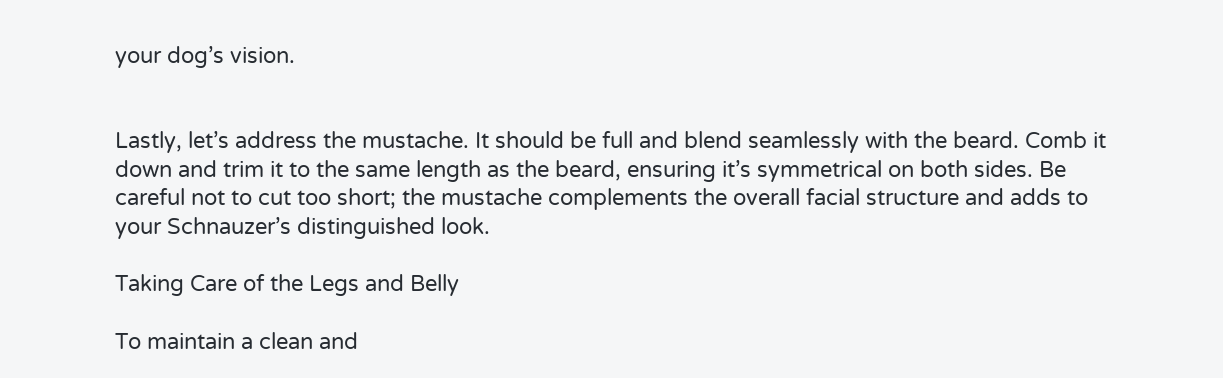your dog’s vision.


Lastly, let’s address the mustache. It should be full and blend seamlessly with the beard. Comb it down and trim it to the same length as the beard, ensuring it’s symmetrical on both sides. Be careful not to cut too short; the mustache complements the overall facial structure and adds to your Schnauzer’s distinguished look.

Taking Care of the Legs and Belly

To maintain a clean and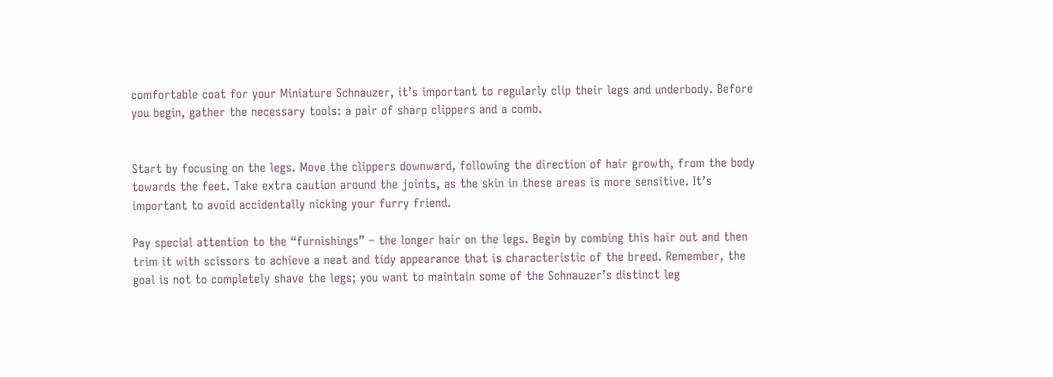comfortable coat for your Miniature Schnauzer, it’s important to regularly clip their legs and underbody. Before you begin, gather the necessary tools: a pair of sharp clippers and a comb.


Start by focusing on the legs. Move the clippers downward, following the direction of hair growth, from the body towards the feet. Take extra caution around the joints, as the skin in these areas is more sensitive. It’s important to avoid accidentally nicking your furry friend.

Pay special attention to the “furnishings” – the longer hair on the legs. Begin by combing this hair out and then trim it with scissors to achieve a neat and tidy appearance that is characteristic of the breed. Remember, the goal is not to completely shave the legs; you want to maintain some of the Schnauzer’s distinct leg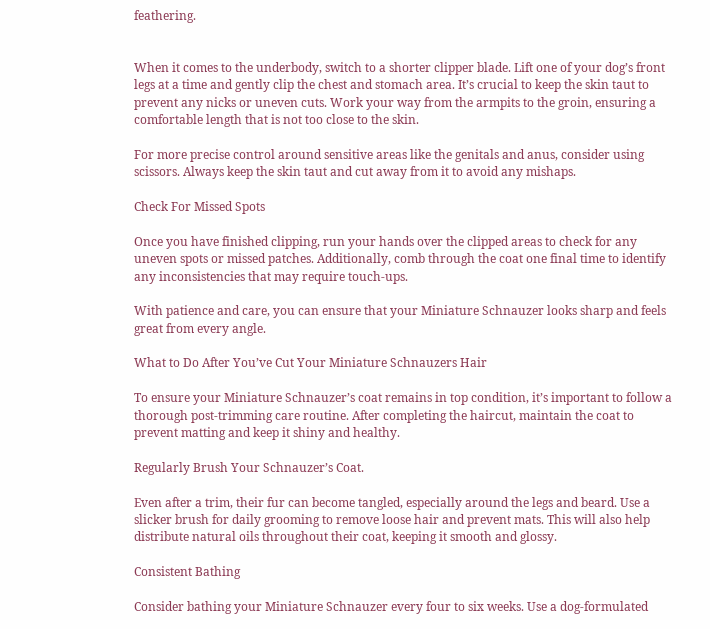feathering.


When it comes to the underbody, switch to a shorter clipper blade. Lift one of your dog’s front legs at a time and gently clip the chest and stomach area. It’s crucial to keep the skin taut to prevent any nicks or uneven cuts. Work your way from the armpits to the groin, ensuring a comfortable length that is not too close to the skin.

For more precise control around sensitive areas like the genitals and anus, consider using scissors. Always keep the skin taut and cut away from it to avoid any mishaps.

Check For Missed Spots

Once you have finished clipping, run your hands over the clipped areas to check for any uneven spots or missed patches. Additionally, comb through the coat one final time to identify any inconsistencies that may require touch-ups.

With patience and care, you can ensure that your Miniature Schnauzer looks sharp and feels great from every angle.

What to Do After You’ve Cut Your Miniature Schnauzers Hair

To ensure your Miniature Schnauzer’s coat remains in top condition, it’s important to follow a thorough post-trimming care routine. After completing the haircut, maintain the coat to prevent matting and keep it shiny and healthy.

Regularly Brush Your Schnauzer’s Coat.

Even after a trim, their fur can become tangled, especially around the legs and beard. Use a slicker brush for daily grooming to remove loose hair and prevent mats. This will also help distribute natural oils throughout their coat, keeping it smooth and glossy.

Consistent Bathing

Consider bathing your Miniature Schnauzer every four to six weeks. Use a dog-formulated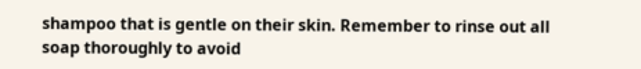shampoo that is gentle on their skin. Remember to rinse out all soap thoroughly to avoid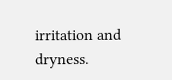irritation and dryness.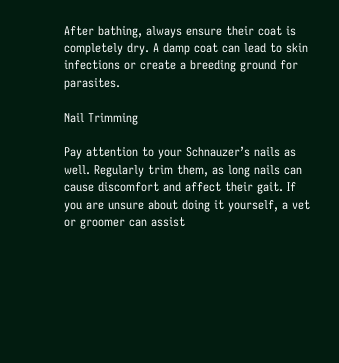After bathing, always ensure their coat is completely dry. A damp coat can lead to skin infections or create a breeding ground for parasites.

Nail Trimming

Pay attention to your Schnauzer’s nails as well. Regularly trim them, as long nails can cause discomfort and affect their gait. If you are unsure about doing it yourself, a vet or groomer can assist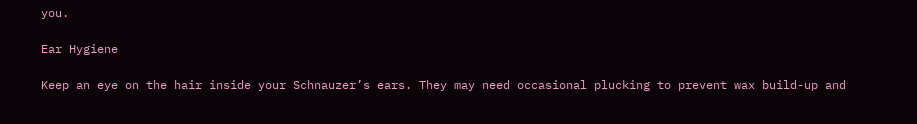you.

Ear Hygiene

Keep an eye on the hair inside your Schnauzer’s ears. They may need occasional plucking to prevent wax build-up and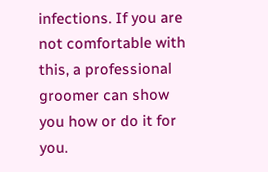infections. If you are not comfortable with this, a professional groomer can show you how or do it for you.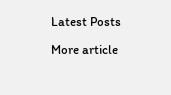Latest Posts

More article